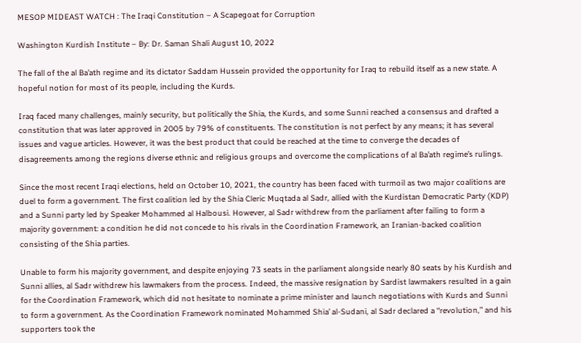MESOP MIDEAST WATCH : The Iraqi Constitution – A Scapegoat for Corruption

Washington Kurdish Institute – By: Dr. Saman Shali August 10, 2022

The fall of the al Ba’ath regime and its dictator Saddam Hussein provided the opportunity for Iraq to rebuild itself as a new state. A hopeful notion for most of its people, including the Kurds.

Iraq faced many challenges, mainly security, but politically the Shia, the Kurds, and some Sunni reached a consensus and drafted a constitution that was later approved in 2005 by 79% of constituents. The constitution is not perfect by any means; it has several issues and vague articles. However, it was the best product that could be reached at the time to converge the decades of disagreements among the regions diverse ethnic and religious groups and overcome the complications of al Ba’ath regime’s rulings.

Since the most recent Iraqi elections, held on October 10, 2021, the country has been faced with turmoil as two major coalitions are duel to form a government. The first coalition led by the Shia Cleric Muqtada al Sadr, allied with the Kurdistan Democratic Party (KDP) and a Sunni party led by Speaker Mohammed al Halbousi. However, al Sadr withdrew from the parliament after failing to form a majority government: a condition he did not concede to his rivals in the Coordination Framework, an Iranian-backed coalition consisting of the Shia parties.

Unable to form his majority government, and despite enjoying 73 seats in the parliament alongside nearly 80 seats by his Kurdish and Sunni allies, al Sadr withdrew his lawmakers from the process. Indeed, the massive resignation by Sardist lawmakers resulted in a gain for the Coordination Framework, which did not hesitate to nominate a prime minister and launch negotiations with Kurds and Sunni to form a government. As the Coordination Framework nominated Mohammed Shia’ al-Sudani, al Sadr declared a “revolution,” and his supporters took the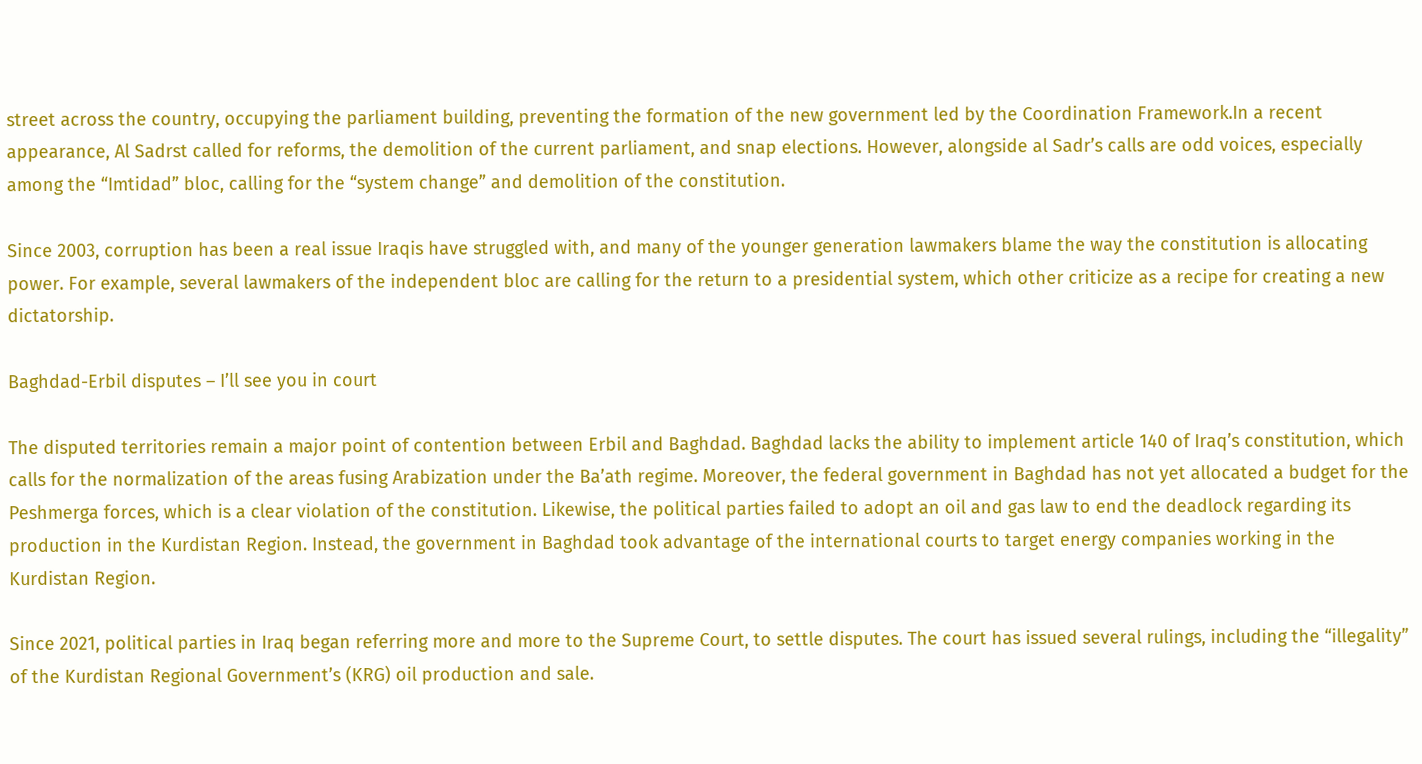street across the country, occupying the parliament building, preventing the formation of the new government led by the Coordination Framework.In a recent appearance, Al Sadrst called for reforms, the demolition of the current parliament, and snap elections. However, alongside al Sadr’s calls are odd voices, especially among the “Imtidad” bloc, calling for the “system change” and demolition of the constitution.

Since 2003, corruption has been a real issue Iraqis have struggled with, and many of the younger generation lawmakers blame the way the constitution is allocating power. For example, several lawmakers of the independent bloc are calling for the return to a presidential system, which other criticize as a recipe for creating a new dictatorship.

Baghdad-Erbil disputes – I’ll see you in court

The disputed territories remain a major point of contention between Erbil and Baghdad. Baghdad lacks the ability to implement article 140 of Iraq’s constitution, which calls for the normalization of the areas fusing Arabization under the Ba’ath regime. Moreover, the federal government in Baghdad has not yet allocated a budget for the Peshmerga forces, which is a clear violation of the constitution. Likewise, the political parties failed to adopt an oil and gas law to end the deadlock regarding its production in the Kurdistan Region. Instead, the government in Baghdad took advantage of the international courts to target energy companies working in the Kurdistan Region.

Since 2021, political parties in Iraq began referring more and more to the Supreme Court, to settle disputes. The court has issued several rulings, including the “illegality” of the Kurdistan Regional Government’s (KRG) oil production and sale.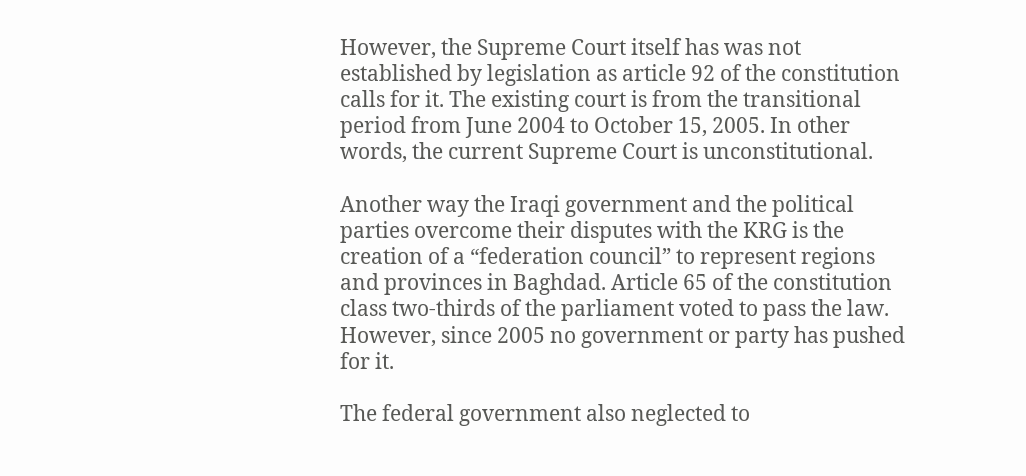However, the Supreme Court itself has was not established by legislation as article 92 of the constitution calls for it. The existing court is from the transitional period from June 2004 to October 15, 2005. In other words, the current Supreme Court is unconstitutional.

Another way the Iraqi government and the political parties overcome their disputes with the KRG is the creation of a “federation council” to represent regions and provinces in Baghdad. Article 65 of the constitution class two-thirds of the parliament voted to pass the law. However, since 2005 no government or party has pushed for it.

The federal government also neglected to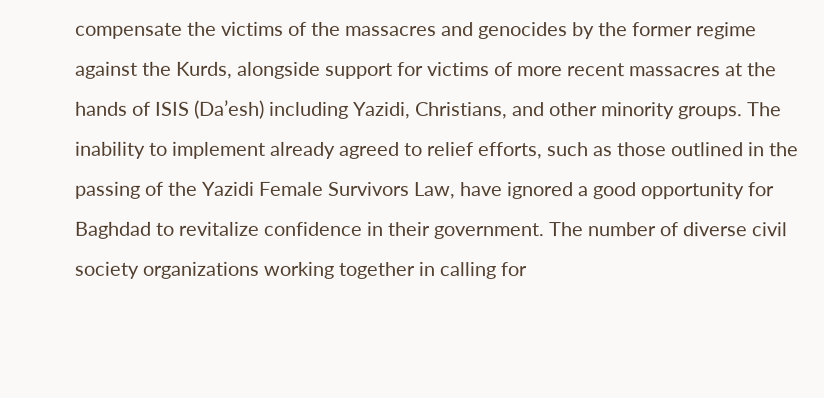compensate the victims of the massacres and genocides by the former regime against the Kurds, alongside support for victims of more recent massacres at the hands of ISIS (Da’esh) including Yazidi, Christians, and other minority groups. The inability to implement already agreed to relief efforts, such as those outlined in the passing of the Yazidi Female Survivors Law, have ignored a good opportunity for Baghdad to revitalize confidence in their government. The number of diverse civil society organizations working together in calling for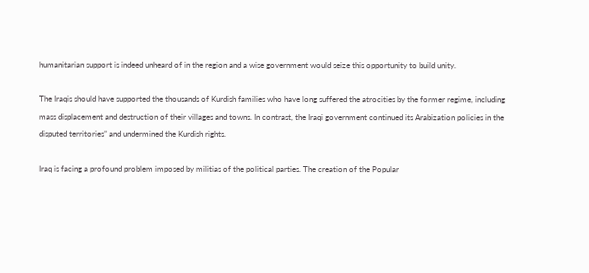humanitarian support is indeed unheard of in the region and a wise government would seize this opportunity to build unity.

The Iraqis should have supported the thousands of Kurdish families who have long suffered the atrocities by the former regime, including mass displacement and destruction of their villages and towns. In contrast, the Iraqi government continued its Arabization policies in the disputed territories” and undermined the Kurdish rights.

Iraq is facing a profound problem imposed by militias of the political parties. The creation of the Popular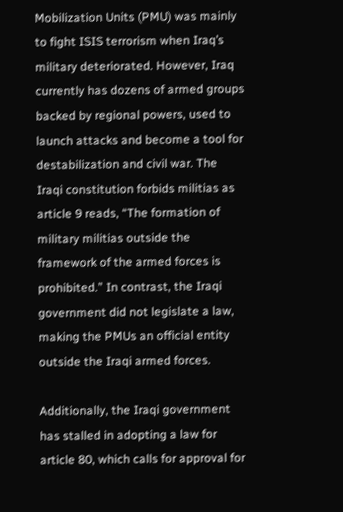Mobilization Units (PMU) was mainly to fight ISIS terrorism when Iraq’s military deteriorated. However, Iraq currently has dozens of armed groups backed by regional powers, used to launch attacks and become a tool for destabilization and civil war. The Iraqi constitution forbids militias as article 9 reads, “The formation of military militias outside the framework of the armed forces is prohibited.” In contrast, the Iraqi government did not legislate a law, making the PMUs an official entity outside the Iraqi armed forces.

Additionally, the Iraqi government has stalled in adopting a law for article 80, which calls for approval for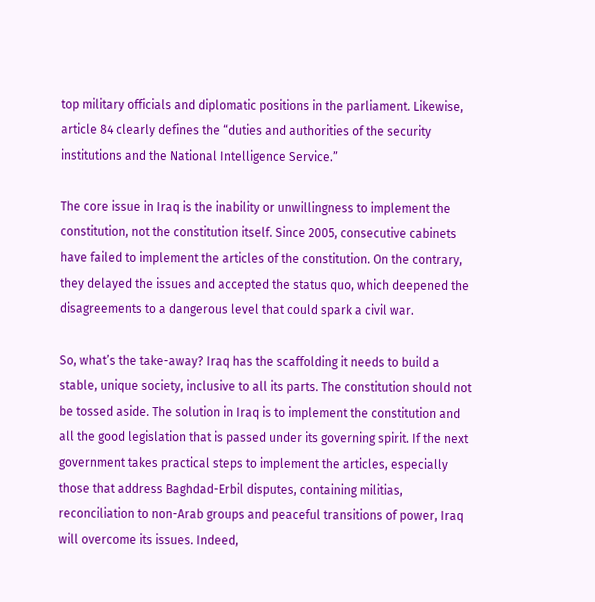top military officials and diplomatic positions in the parliament. Likewise, article 84 clearly defines the “duties and authorities of the security institutions and the National Intelligence Service.”

The core issue in Iraq is the inability or unwillingness to implement the constitution, not the constitution itself. Since 2005, consecutive cabinets have failed to implement the articles of the constitution. On the contrary, they delayed the issues and accepted the status quo, which deepened the disagreements to a dangerous level that could spark a civil war.

So, what’s the take-away? Iraq has the scaffolding it needs to build a stable, unique society, inclusive to all its parts. The constitution should not be tossed aside. The solution in Iraq is to implement the constitution and all the good legislation that is passed under its governing spirit. If the next government takes practical steps to implement the articles, especially those that address Baghdad-Erbil disputes, containing militias, reconciliation to non-Arab groups and peaceful transitions of power, Iraq will overcome its issues. Indeed,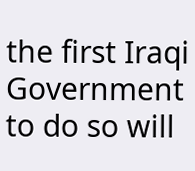the first Iraqi Government to do so will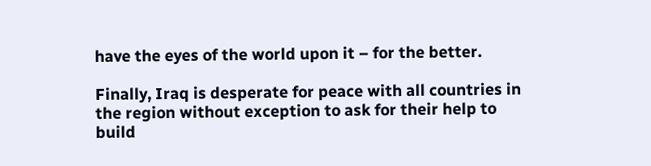have the eyes of the world upon it – for the better.

Finally, Iraq is desperate for peace with all countries in the region without exception to ask for their help to build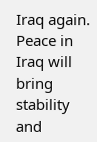Iraq again. Peace in Iraq will bring stability and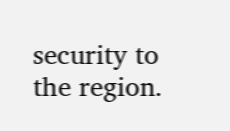security to the region.